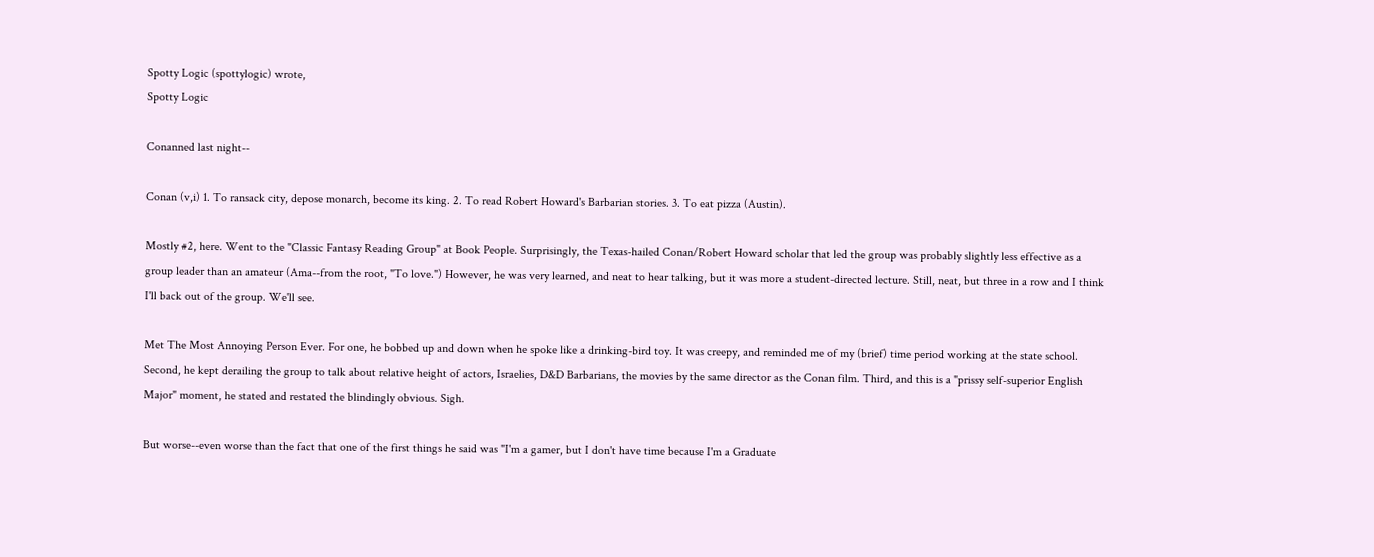Spotty Logic (spottylogic) wrote,
Spotty Logic

Conanned last night--

Conan (v,i) 1. To ransack city, depose monarch, become its king. 2. To read Robert Howard's Barbarian stories. 3. To eat pizza (Austin).

Mostly #2, here. Went to the "Classic Fantasy Reading Group" at Book People. Surprisingly, the Texas-hailed Conan/Robert Howard scholar that led the group was probably slightly less effective as a group leader than an amateur (Ama--from the root, "To love.") However, he was very learned, and neat to hear talking, but it was more a student-directed lecture. Still, neat, but three in a row and I think I'll back out of the group. We'll see.

Met The Most Annoying Person Ever. For one, he bobbed up and down when he spoke like a drinking-bird toy. It was creepy, and reminded me of my (brief) time period working at the state school. Second, he kept derailing the group to talk about relative height of actors, Israelies, D&D Barbarians, the movies by the same director as the Conan film. Third, and this is a "prissy self-superior English Major" moment, he stated and restated the blindingly obvious. Sigh.

But worse--even worse than the fact that one of the first things he said was "I'm a gamer, but I don't have time because I'm a Graduate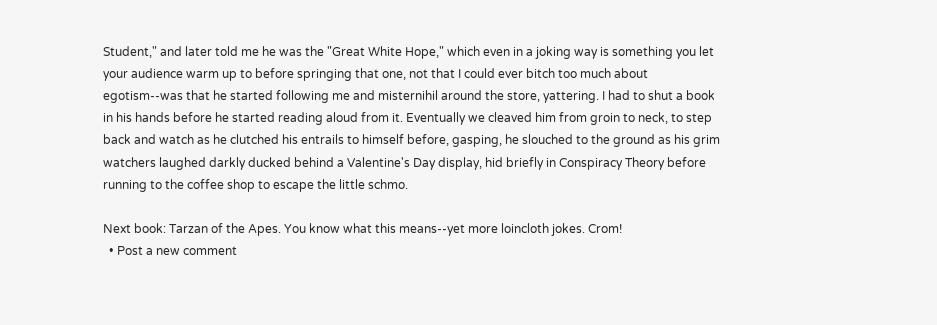Student," and later told me he was the "Great White Hope," which even in a joking way is something you let your audience warm up to before springing that one, not that I could ever bitch too much about egotism--was that he started following me and misternihil around the store, yattering. I had to shut a book in his hands before he started reading aloud from it. Eventually we cleaved him from groin to neck, to step back and watch as he clutched his entrails to himself before, gasping, he slouched to the ground as his grim watchers laughed darkly ducked behind a Valentine's Day display, hid briefly in Conspiracy Theory before running to the coffee shop to escape the little schmo.

Next book: Tarzan of the Apes. You know what this means--yet more loincloth jokes. Crom!
  • Post a new comment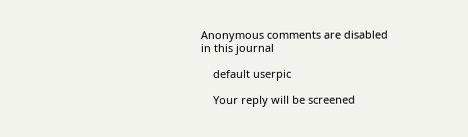Anonymous comments are disabled in this journal

    default userpic

    Your reply will be screened